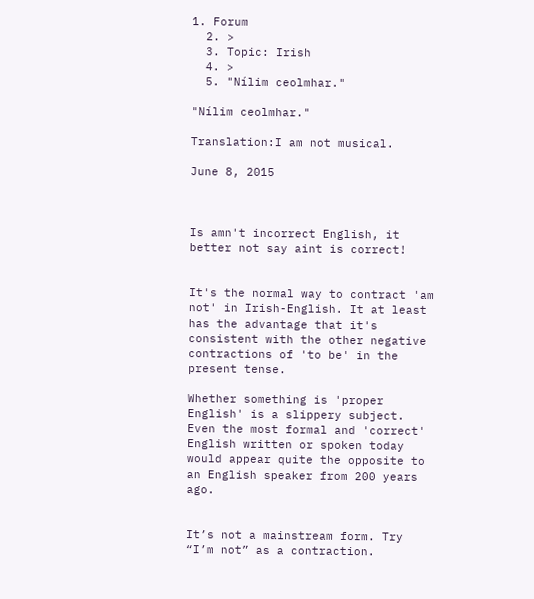1. Forum
  2. >
  3. Topic: Irish
  4. >
  5. "Nílim ceolmhar."

"Nílim ceolmhar."

Translation:I am not musical.

June 8, 2015



Is amn't incorrect English, it better not say aint is correct!


It's the normal way to contract 'am not' in Irish-English. It at least has the advantage that it's consistent with the other negative contractions of 'to be' in the present tense.

Whether something is 'proper English' is a slippery subject. Even the most formal and 'correct' English written or spoken today would appear quite the opposite to an English speaker from 200 years ago.


It’s not a mainstream form. Try “I’m not” as a contraction.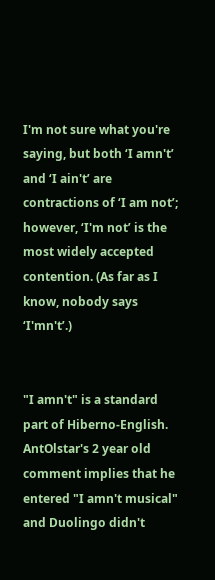I'm not sure what you're saying, but both ‘I amn't’ and ‘I ain't’ are contractions of ‘I am not’; however, ‘I'm not’ is the most widely accepted contention. (As far as I know, nobody says ‘I'mn't’.)


"I amn't" is a standard part of Hiberno-English. AntOlstar's 2 year old comment implies that he entered "I amn't musical" and Duolingo didn't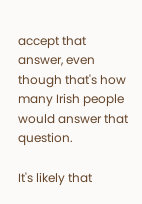accept that answer, even though that's how many Irish people would answer that question.

It's likely that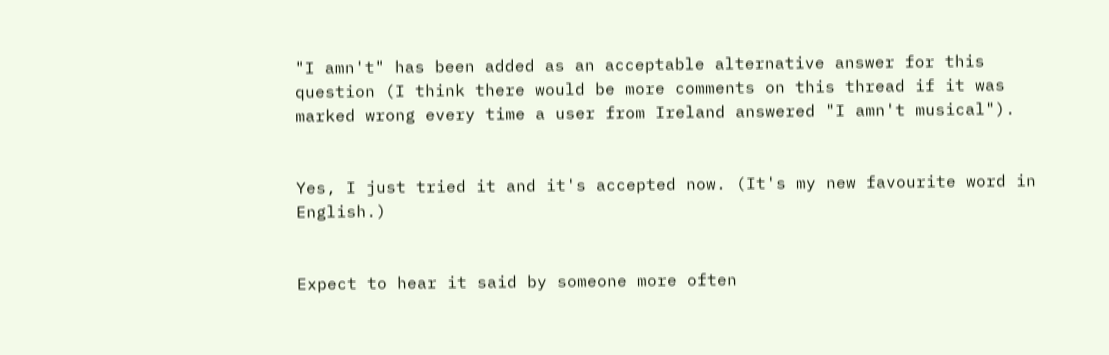"I amn't" has been added as an acceptable alternative answer for this question (I think there would be more comments on this thread if it was marked wrong every time a user from Ireland answered "I amn't musical").


Yes, I just tried it and it's accepted now. (It's my new favourite word in English.)


Expect to hear it said by someone more often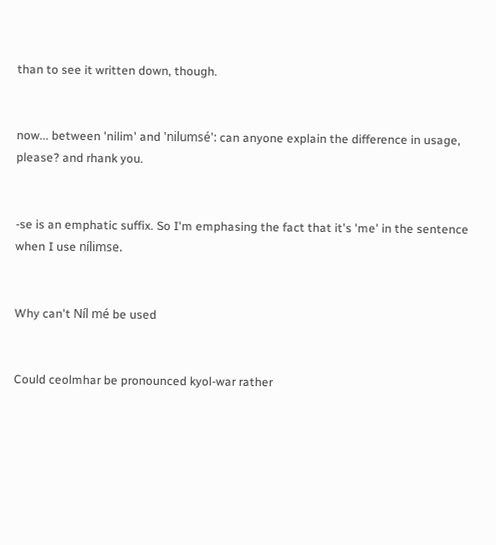than to see it written down, though.


now... between 'nilim' and 'nilumsé': can anyone explain the difference in usage, please? and rhank you.


-se is an emphatic suffix. So I'm emphasing the fact that it's 'me' in the sentence when I use nílimse.


Why can't Níl mé be used


Could ceolmhar be pronounced kyol-war rather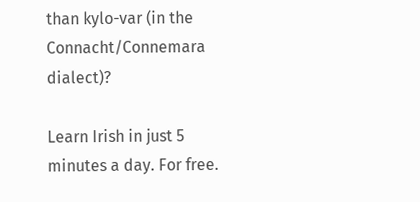than kylo-var (in the Connacht/Connemara dialect)?

Learn Irish in just 5 minutes a day. For free.